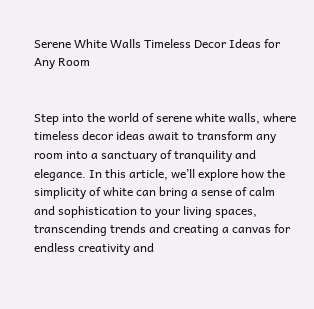Serene White Walls Timeless Decor Ideas for Any Room


Step into the world of serene white walls, where timeless decor ideas await to transform any room into a sanctuary of tranquility and elegance. In this article, we’ll explore how the simplicity of white can bring a sense of calm and sophistication to your living spaces, transcending trends and creating a canvas for endless creativity and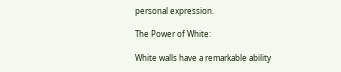personal expression.

The Power of White:

White walls have a remarkable ability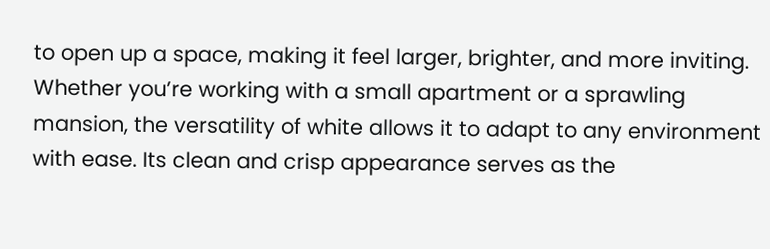to open up a space, making it feel larger, brighter, and more inviting. Whether you’re working with a small apartment or a sprawling mansion, the versatility of white allows it to adapt to any environment with ease. Its clean and crisp appearance serves as the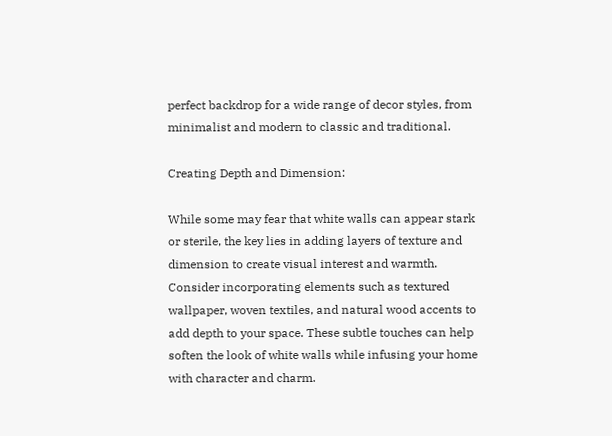perfect backdrop for a wide range of decor styles, from minimalist and modern to classic and traditional.

Creating Depth and Dimension:

While some may fear that white walls can appear stark or sterile, the key lies in adding layers of texture and dimension to create visual interest and warmth. Consider incorporating elements such as textured wallpaper, woven textiles, and natural wood accents to add depth to your space. These subtle touches can help soften the look of white walls while infusing your home with character and charm.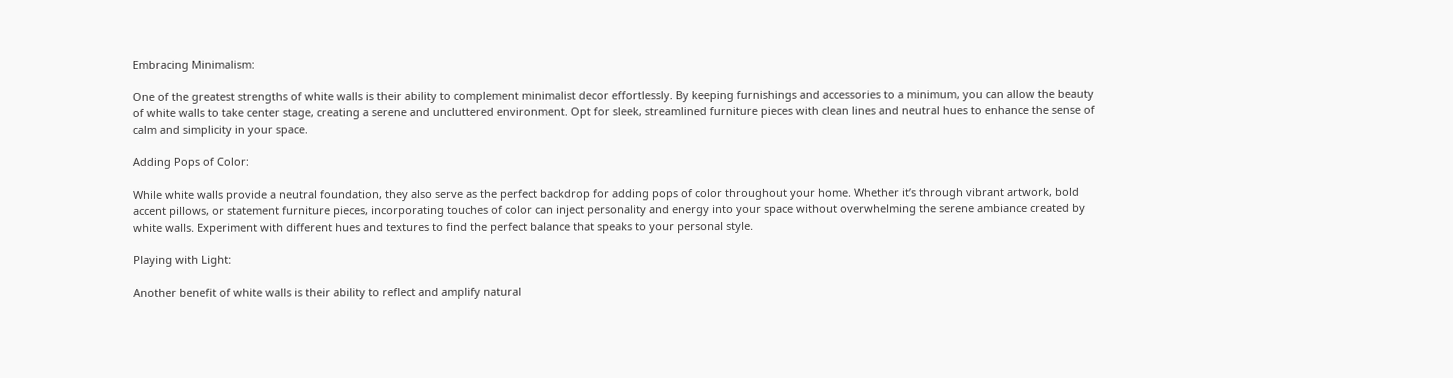Embracing Minimalism:

One of the greatest strengths of white walls is their ability to complement minimalist decor effortlessly. By keeping furnishings and accessories to a minimum, you can allow the beauty of white walls to take center stage, creating a serene and uncluttered environment. Opt for sleek, streamlined furniture pieces with clean lines and neutral hues to enhance the sense of calm and simplicity in your space.

Adding Pops of Color:

While white walls provide a neutral foundation, they also serve as the perfect backdrop for adding pops of color throughout your home. Whether it’s through vibrant artwork, bold accent pillows, or statement furniture pieces, incorporating touches of color can inject personality and energy into your space without overwhelming the serene ambiance created by white walls. Experiment with different hues and textures to find the perfect balance that speaks to your personal style.

Playing with Light:

Another benefit of white walls is their ability to reflect and amplify natural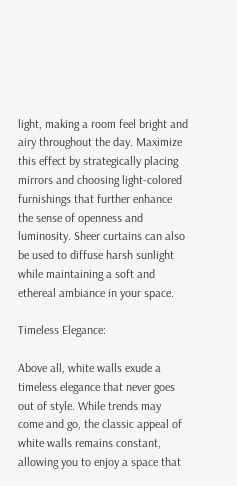light, making a room feel bright and airy throughout the day. Maximize this effect by strategically placing mirrors and choosing light-colored furnishings that further enhance the sense of openness and luminosity. Sheer curtains can also be used to diffuse harsh sunlight while maintaining a soft and ethereal ambiance in your space.

Timeless Elegance:

Above all, white walls exude a timeless elegance that never goes out of style. While trends may come and go, the classic appeal of white walls remains constant, allowing you to enjoy a space that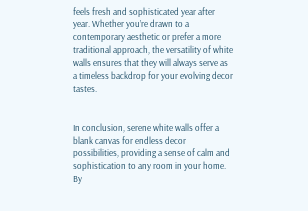feels fresh and sophisticated year after year. Whether you’re drawn to a contemporary aesthetic or prefer a more traditional approach, the versatility of white walls ensures that they will always serve as a timeless backdrop for your evolving decor tastes.


In conclusion, serene white walls offer a blank canvas for endless decor possibilities, providing a sense of calm and sophistication to any room in your home. By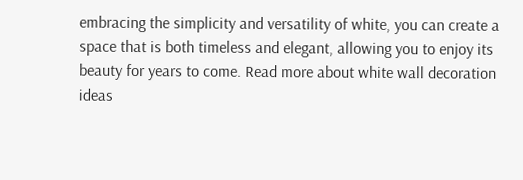embracing the simplicity and versatility of white, you can create a space that is both timeless and elegant, allowing you to enjoy its beauty for years to come. Read more about white wall decoration ideas